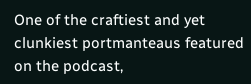One of the craftiest and yet clunkiest portmanteaus featured on the podcast,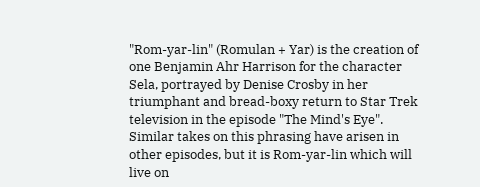"Rom-yar-lin" (Romulan + Yar) is the creation of one Benjamin Ahr Harrison for the character Sela, portrayed by Denise Crosby in her triumphant and bread-boxy return to Star Trek television in the episode "The Mind's Eye". Similar takes on this phrasing have arisen in other episodes, but it is Rom-yar-lin which will live on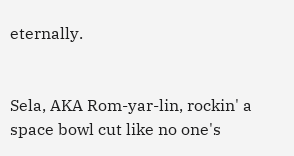eternally.


Sela, AKA Rom-yar-lin, rockin' a space bowl cut like no one's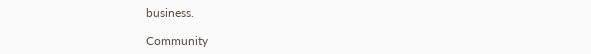business.

Community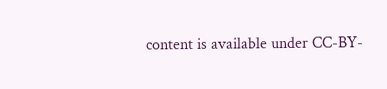content is available under CC-BY-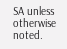SA unless otherwise noted.